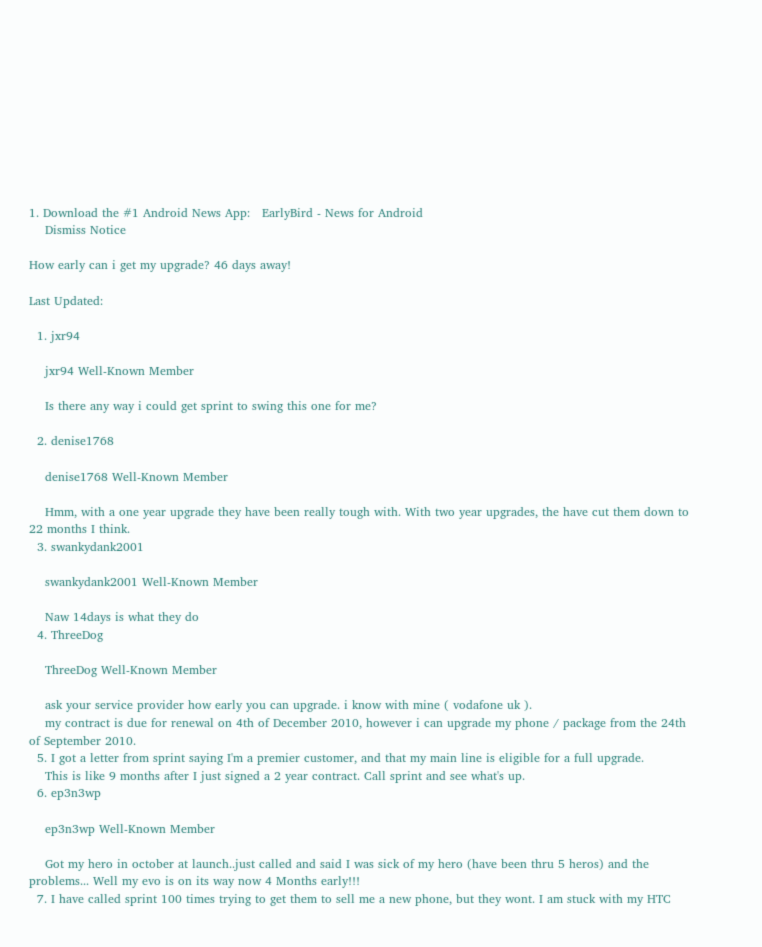1. Download the #1 Android News App:   EarlyBird - News for Android
    Dismiss Notice

How early can i get my upgrade? 46 days away!

Last Updated:

  1. jxr94

    jxr94 Well-Known Member

    Is there any way i could get sprint to swing this one for me?

  2. denise1768

    denise1768 Well-Known Member

    Hmm, with a one year upgrade they have been really tough with. With two year upgrades, the have cut them down to 22 months I think.
  3. swankydank2001

    swankydank2001 Well-Known Member

    Naw 14days is what they do
  4. ThreeDog

    ThreeDog Well-Known Member

    ask your service provider how early you can upgrade. i know with mine ( vodafone uk ).
    my contract is due for renewal on 4th of December 2010, however i can upgrade my phone / package from the 24th of September 2010.
  5. I got a letter from sprint saying I'm a premier customer, and that my main line is eligible for a full upgrade.
    This is like 9 months after I just signed a 2 year contract. Call sprint and see what's up.
  6. ep3n3wp

    ep3n3wp Well-Known Member

    Got my hero in october at launch..just called and said I was sick of my hero (have been thru 5 heros) and the problems... Well my evo is on its way now 4 Months early!!!
  7. I have called sprint 100 times trying to get them to sell me a new phone, but they wont. I am stuck with my HTC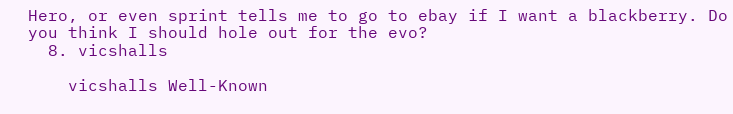Hero, or even sprint tells me to go to ebay if I want a blackberry. Do you think I should hole out for the evo?
  8. vicshalls

    vicshalls Well-Known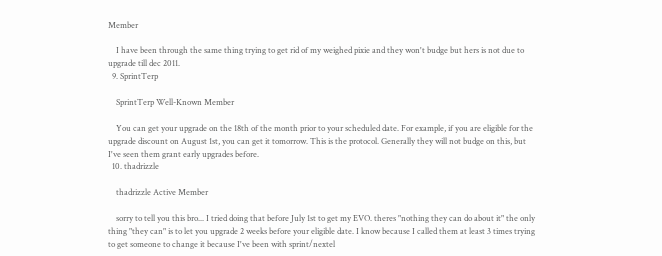Member

    I have been through the same thing trying to get rid of my weighed pixie and they won't budge but hers is not due to upgrade till dec 2011.
  9. SprintTerp

    SprintTerp Well-Known Member

    You can get your upgrade on the 18th of the month prior to your scheduled date. For example, if you are eligible for the upgrade discount on August 1st, you can get it tomorrow. This is the protocol. Generally they will not budge on this, but I've seen them grant early upgrades before.
  10. thadrizzle

    thadrizzle Active Member

    sorry to tell you this bro... I tried doing that before July 1st to get my EVO. theres "nothing they can do about it" the only thing "they can" is to let you upgrade 2 weeks before your eligible date. I know because I called them at least 3 times trying to get someone to change it because I've been with sprint/nextel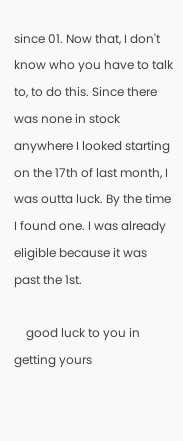since 01. Now that, I don't know who you have to talk to, to do this. Since there was none in stock anywhere I looked starting on the 17th of last month, I was outta luck. By the time I found one. I was already eligible because it was past the 1st.

    good luck to you in getting yours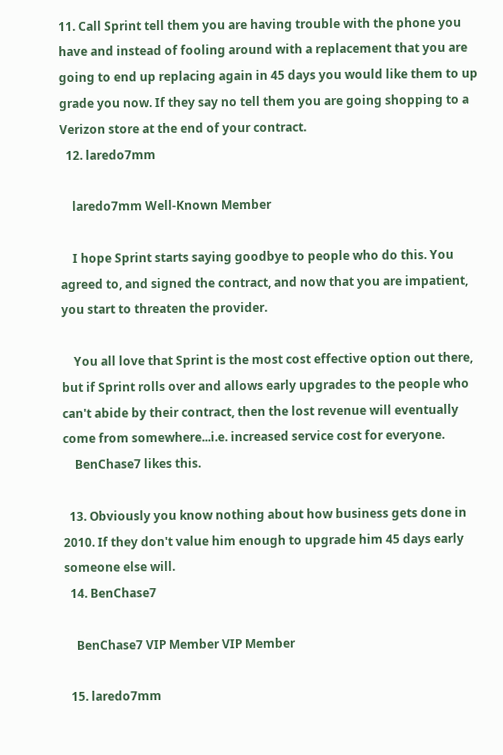11. Call Sprint tell them you are having trouble with the phone you have and instead of fooling around with a replacement that you are going to end up replacing again in 45 days you would like them to up grade you now. If they say no tell them you are going shopping to a Verizon store at the end of your contract.
  12. laredo7mm

    laredo7mm Well-Known Member

    I hope Sprint starts saying goodbye to people who do this. You agreed to, and signed the contract, and now that you are impatient, you start to threaten the provider.

    You all love that Sprint is the most cost effective option out there, but if Sprint rolls over and allows early upgrades to the people who can't abide by their contract, then the lost revenue will eventually come from somewhere...i.e. increased service cost for everyone.
    BenChase7 likes this.

  13. Obviously you know nothing about how business gets done in 2010. If they don't value him enough to upgrade him 45 days early someone else will.
  14. BenChase7

    BenChase7 VIP Member VIP Member

  15. laredo7mm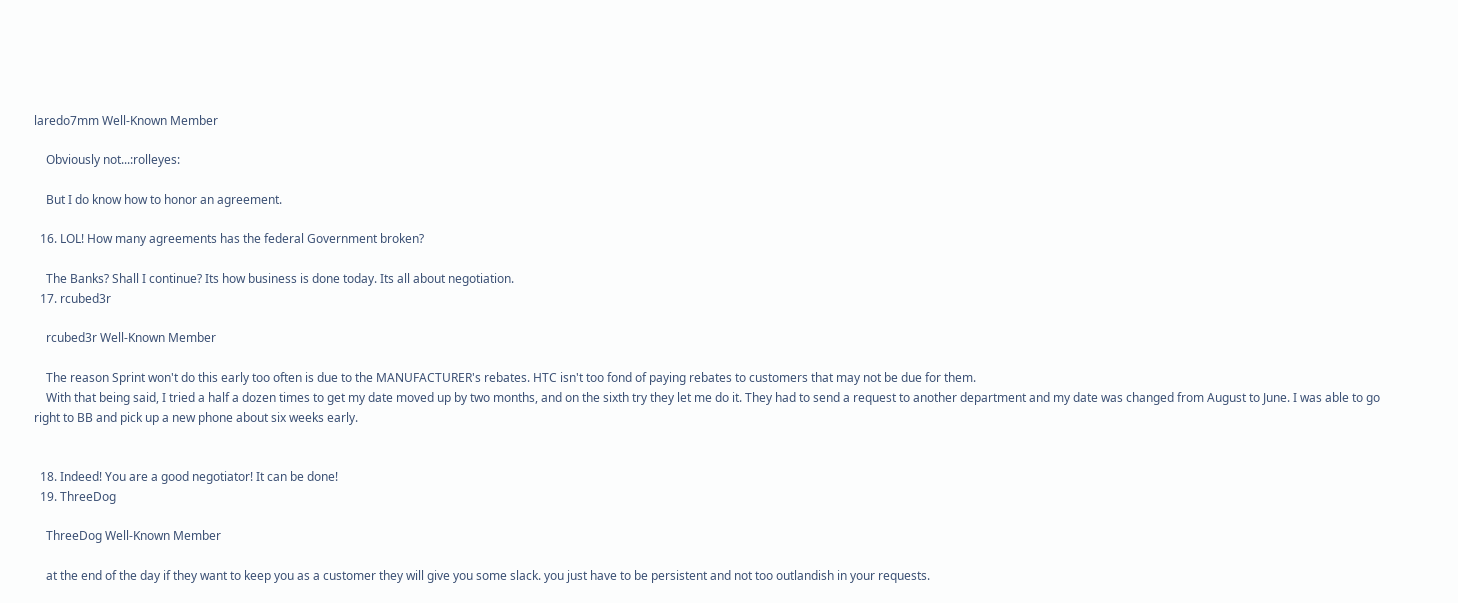laredo7mm Well-Known Member

    Obviously not...:rolleyes:

    But I do know how to honor an agreement.

  16. LOL! How many agreements has the federal Government broken?

    The Banks? Shall I continue? Its how business is done today. Its all about negotiation.
  17. rcubed3r

    rcubed3r Well-Known Member

    The reason Sprint won't do this early too often is due to the MANUFACTURER's rebates. HTC isn't too fond of paying rebates to customers that may not be due for them.
    With that being said, I tried a half a dozen times to get my date moved up by two months, and on the sixth try they let me do it. They had to send a request to another department and my date was changed from August to June. I was able to go right to BB and pick up a new phone about six weeks early.


  18. Indeed! You are a good negotiator! It can be done!
  19. ThreeDog

    ThreeDog Well-Known Member

    at the end of the day if they want to keep you as a customer they will give you some slack. you just have to be persistent and not too outlandish in your requests.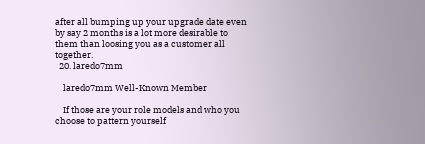after all bumping up your upgrade date even by say 2 months is a lot more desirable to them than loosing you as a customer all together.
  20. laredo7mm

    laredo7mm Well-Known Member

    If those are your role models and who you choose to pattern yourself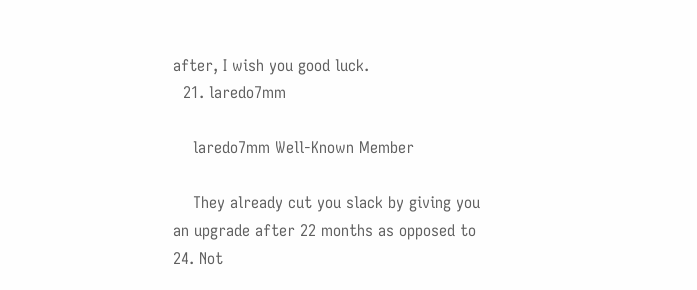after, I wish you good luck.
  21. laredo7mm

    laredo7mm Well-Known Member

    They already cut you slack by giving you an upgrade after 22 months as opposed to 24. Not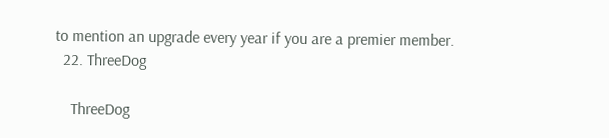to mention an upgrade every year if you are a premier member.
  22. ThreeDog

    ThreeDog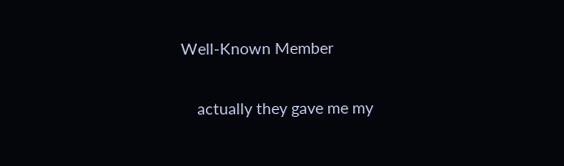Well-Known Member

    actually they gave me my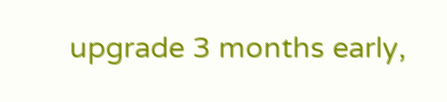upgrade 3 months early,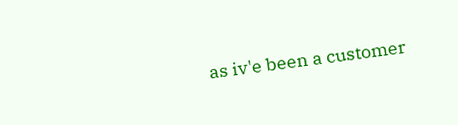as iv'e been a customer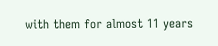with them for almost 11 years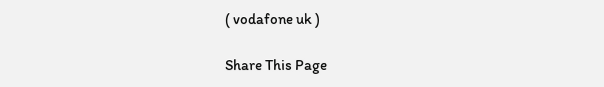( vodafone uk )

Share This Page